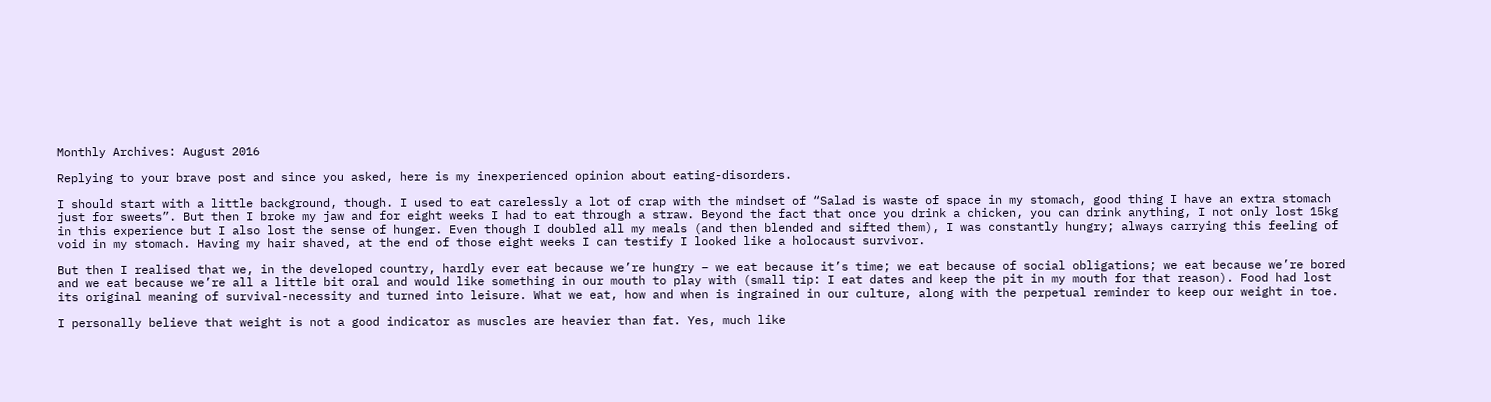Monthly Archives: August 2016

Replying to your brave post and since you asked, here is my inexperienced opinion about eating-disorders.

I should start with a little background, though. I used to eat carelessly a lot of crap with the mindset of “Salad is waste of space in my stomach, good thing I have an extra stomach just for sweets”. But then I broke my jaw and for eight weeks I had to eat through a straw. Beyond the fact that once you drink a chicken, you can drink anything, I not only lost 15kg in this experience but I also lost the sense of hunger. Even though I doubled all my meals (and then blended and sifted them), I was constantly hungry; always carrying this feeling of void in my stomach. Having my hair shaved, at the end of those eight weeks I can testify I looked like a holocaust survivor.

But then I realised that we, in the developed country, hardly ever eat because we’re hungry – we eat because it’s time; we eat because of social obligations; we eat because we’re bored and we eat because we’re all a little bit oral and would like something in our mouth to play with (small tip: I eat dates and keep the pit in my mouth for that reason). Food had lost its original meaning of survival-necessity and turned into leisure. What we eat, how and when is ingrained in our culture, along with the perpetual reminder to keep our weight in toe.

I personally believe that weight is not a good indicator as muscles are heavier than fat. Yes, much like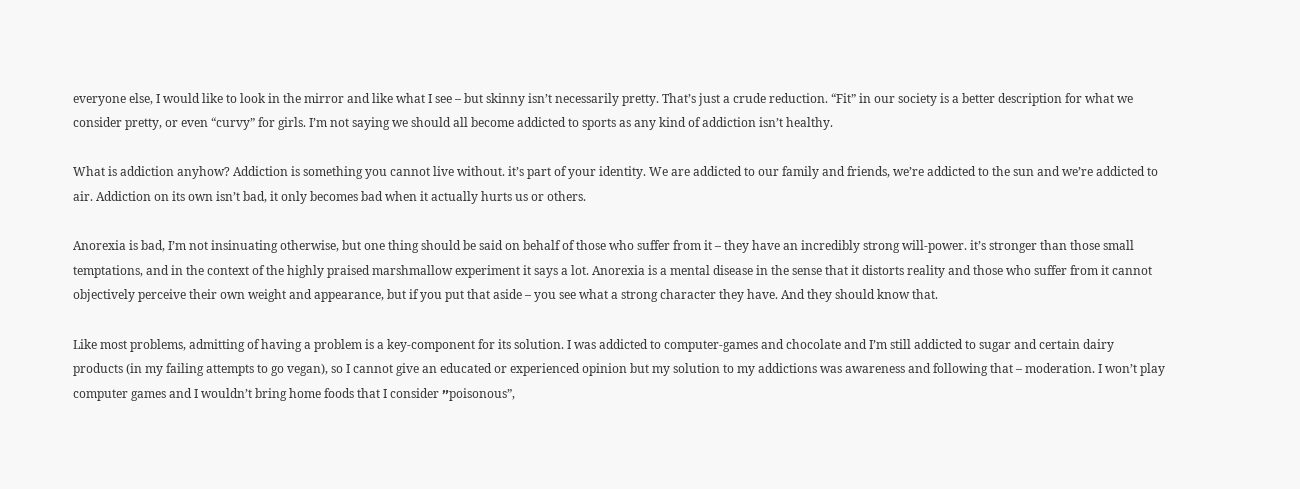everyone else, I would like to look in the mirror and like what I see – but skinny isn’t necessarily pretty. That’s just a crude reduction. “Fit” in our society is a better description for what we consider pretty, or even “curvy” for girls. I’m not saying we should all become addicted to sports as any kind of addiction isn’t healthy.

What is addiction anyhow? Addiction is something you cannot live without. it’s part of your identity. We are addicted to our family and friends, we’re addicted to the sun and we’re addicted to air. Addiction on its own isn’t bad, it only becomes bad when it actually hurts us or others.

Anorexia is bad, I’m not insinuating otherwise, but one thing should be said on behalf of those who suffer from it – they have an incredibly strong will-power. it’s stronger than those small temptations, and in the context of the highly praised marshmallow experiment it says a lot. Anorexia is a mental disease in the sense that it distorts reality and those who suffer from it cannot objectively perceive their own weight and appearance, but if you put that aside – you see what a strong character they have. And they should know that.

Like most problems, admitting of having a problem is a key-component for its solution. I was addicted to computer-games and chocolate and I’m still addicted to sugar and certain dairy products (in my failing attempts to go vegan), so I cannot give an educated or experienced opinion but my solution to my addictions was awareness and following that – moderation. I won’t play computer games and I wouldn’t bring home foods that I consider ״poisonous”,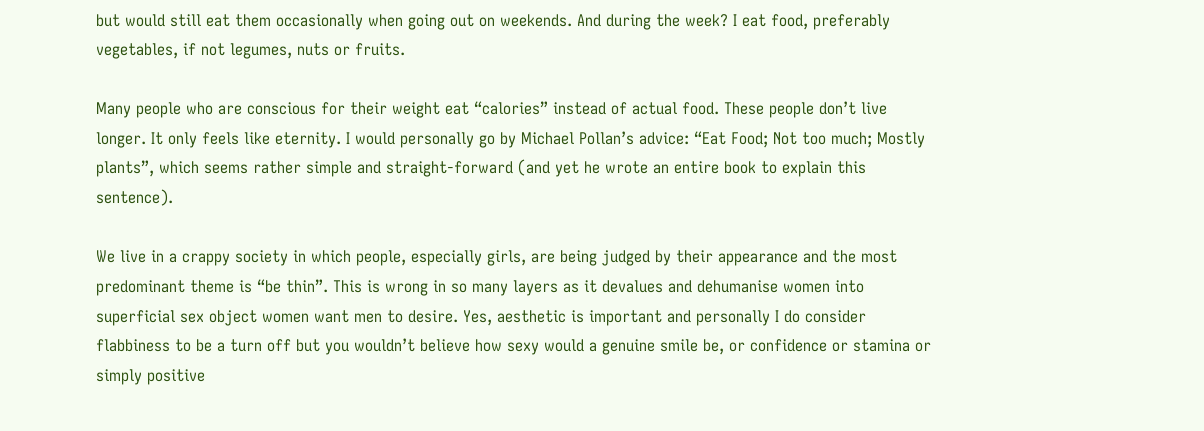but would still eat them occasionally when going out on weekends. And during the week? I eat food, preferably vegetables, if not legumes, nuts or fruits.

Many people who are conscious for their weight eat “calories” instead of actual food. These people don’t live longer. It only feels like eternity. I would personally go by Michael Pollan’s advice: “Eat Food; Not too much; Mostly plants”, which seems rather simple and straight-forward (and yet he wrote an entire book to explain this sentence).

We live in a crappy society in which people, especially girls, are being judged by their appearance and the most predominant theme is “be thin”. This is wrong in so many layers as it devalues and dehumanise women into superficial sex object women want men to desire. Yes, aesthetic is important and personally I do consider flabbiness to be a turn off but you wouldn’t believe how sexy would a genuine smile be, or confidence or stamina or simply positive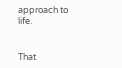approach to life.


That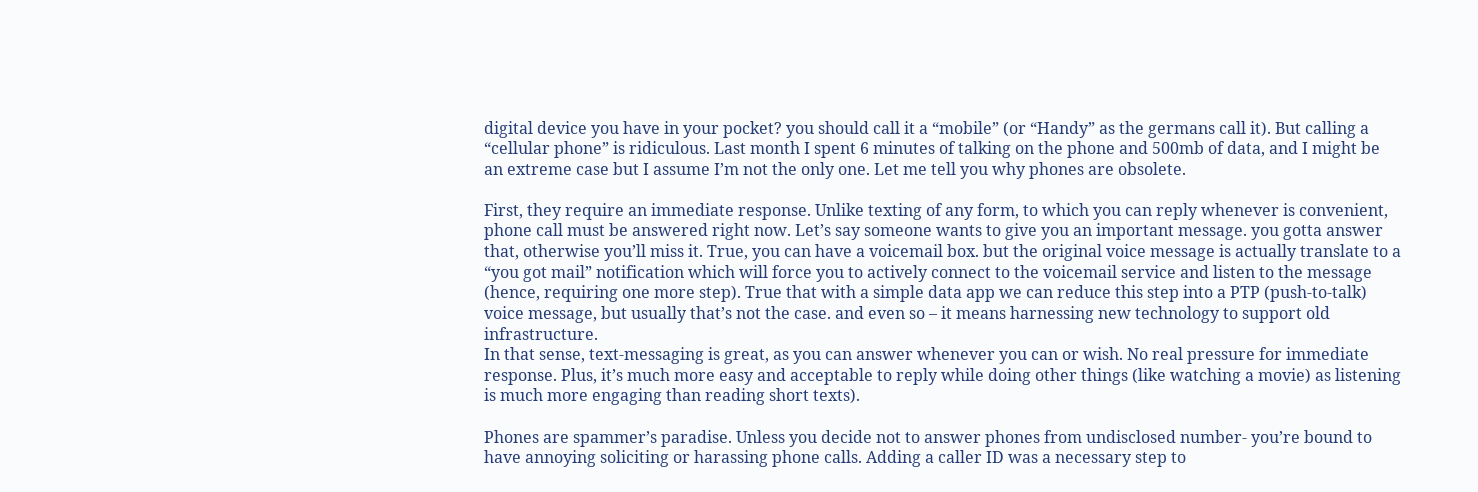digital device you have in your pocket? you should call it a “mobile” (or “Handy” as the germans call it). But calling a “cellular phone” is ridiculous. Last month I spent 6 minutes of talking on the phone and 500mb of data, and I might be an extreme case but I assume I’m not the only one. Let me tell you why phones are obsolete.

First, they require an immediate response. Unlike texting of any form, to which you can reply whenever is convenient, phone call must be answered right now. Let’s say someone wants to give you an important message. you gotta answer that, otherwise you’ll miss it. True, you can have a voicemail box. but the original voice message is actually translate to a “you got mail” notification which will force you to actively connect to the voicemail service and listen to the message (hence, requiring one more step). True that with a simple data app we can reduce this step into a PTP (push-to-talk) voice message, but usually that’s not the case. and even so – it means harnessing new technology to support old infrastructure.
In that sense, text-messaging is great, as you can answer whenever you can or wish. No real pressure for immediate response. Plus, it’s much more easy and acceptable to reply while doing other things (like watching a movie) as listening is much more engaging than reading short texts).

Phones are spammer’s paradise. Unless you decide not to answer phones from undisclosed number- you’re bound to have annoying soliciting or harassing phone calls. Adding a caller ID was a necessary step to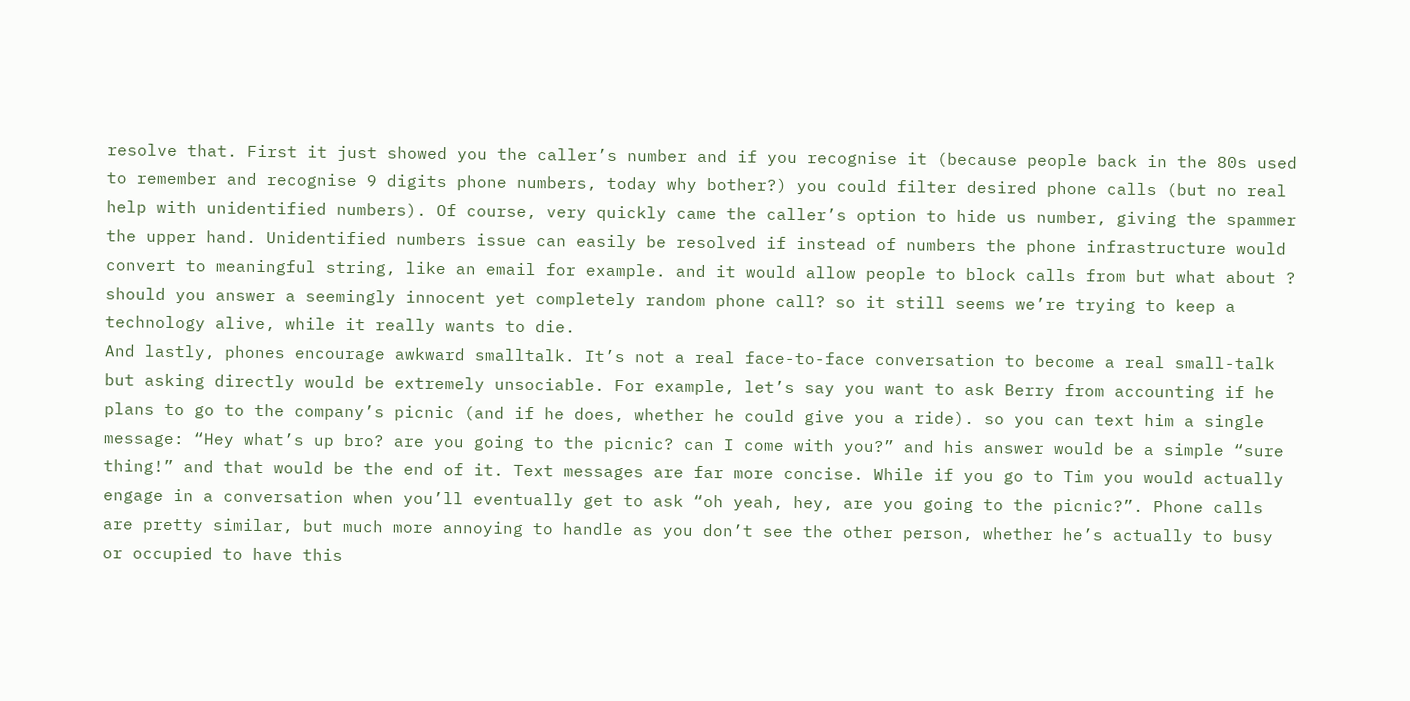resolve that. First it just showed you the caller’s number and if you recognise it (because people back in the 80s used to remember and recognise 9 digits phone numbers, today why bother?) you could filter desired phone calls (but no real help with unidentified numbers). Of course, very quickly came the caller’s option to hide us number, giving the spammer the upper hand. Unidentified numbers issue can easily be resolved if instead of numbers the phone infrastructure would convert to meaningful string, like an email for example. and it would allow people to block calls from but what about ? should you answer a seemingly innocent yet completely random phone call? so it still seems we’re trying to keep a technology alive, while it really wants to die.
And lastly, phones encourage awkward smalltalk. It’s not a real face-to-face conversation to become a real small-talk but asking directly would be extremely unsociable. For example, let’s say you want to ask Berry from accounting if he plans to go to the company’s picnic (and if he does, whether he could give you a ride). so you can text him a single message: “Hey what’s up bro? are you going to the picnic? can I come with you?” and his answer would be a simple “sure thing!” and that would be the end of it. Text messages are far more concise. While if you go to Tim you would actually engage in a conversation when you’ll eventually get to ask “oh yeah, hey, are you going to the picnic?”. Phone calls are pretty similar, but much more annoying to handle as you don’t see the other person, whether he’s actually to busy or occupied to have this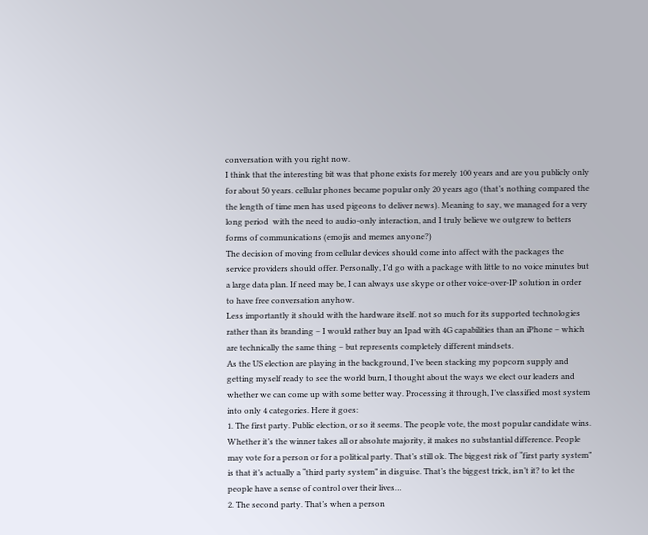conversation with you right now.
I think that the interesting bit was that phone exists for merely 100 years and are you publicly only for about 50 years. cellular phones became popular only 20 years ago (that’s nothing compared the the length of time men has used pigeons to deliver news). Meaning to say, we managed for a very long period  with the need to audio-only interaction, and I truly believe we outgrew to betters forms of communications (emojis and memes anyone?)
The decision of moving from cellular devices should come into affect with the packages the service providers should offer. Personally, I’d go with a package with little to no voice minutes but a large data plan. If need may be, I can always use skype or other voice-over-IP solution in order to have free conversation anyhow.
Less importantly it should with the hardware itself. not so much for its supported technologies rather than its branding – I would rather buy an Ipad with 4G capabilities than an iPhone – which are technically the same thing – but represents completely different mindsets.
As the US election are playing in the background, I’ve been stacking my popcorn supply and getting myself ready to see the world burn, I thought about the ways we elect our leaders and whether we can come up with some better way. Processing it through, I’ve classified most system into only 4 categories. Here it goes:
1. The first party. Public election, or so it seems. The people vote, the most popular candidate wins. Whether it’s the winner takes all or absolute majority, it makes no substantial difference. People may vote for a person or for a political party. That’s still ok. The biggest risk of “first party system” is that it’s actually a “third party system” in disguise. That’s the biggest trick, isn’t it? to let the people have a sense of control over their lives…
2. The second party. That’s when a person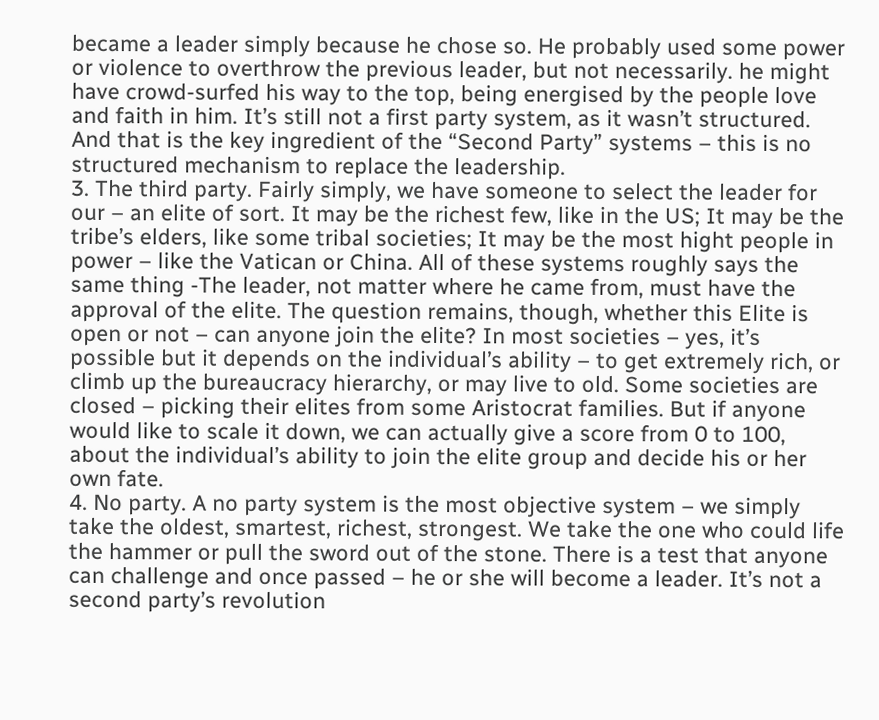became a leader simply because he chose so. He probably used some power or violence to overthrow the previous leader, but not necessarily. he might have crowd-surfed his way to the top, being energised by the people love and faith in him. It’s still not a first party system, as it wasn’t structured. And that is the key ingredient of the “Second Party” systems – this is no structured mechanism to replace the leadership.
3. The third party. Fairly simply, we have someone to select the leader for our – an elite of sort. It may be the richest few, like in the US; It may be the tribe’s elders, like some tribal societies; It may be the most hight people in power – like the Vatican or China. All of these systems roughly says the same thing -The leader, not matter where he came from, must have the approval of the elite. The question remains, though, whether this Elite is open or not – can anyone join the elite? In most societies – yes, it’s possible but it depends on the individual’s ability – to get extremely rich, or climb up the bureaucracy hierarchy, or may live to old. Some societies are closed – picking their elites from some Aristocrat families. But if anyone would like to scale it down, we can actually give a score from 0 to 100, about the individual’s ability to join the elite group and decide his or her own fate.
4. No party. A no party system is the most objective system – we simply take the oldest, smartest, richest, strongest. We take the one who could life the hammer or pull the sword out of the stone. There is a test that anyone can challenge and once passed – he or she will become a leader. It’s not a second party’s revolution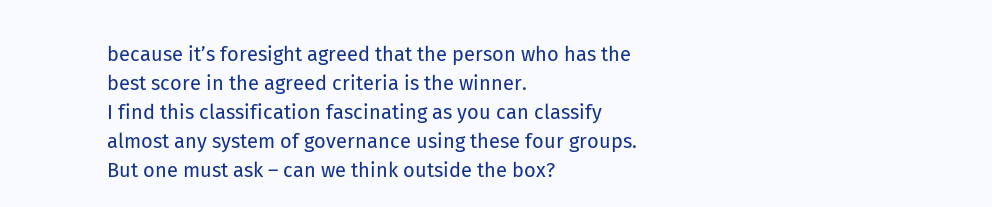because it’s foresight agreed that the person who has the best score in the agreed criteria is the winner.
I find this classification fascinating as you can classify almost any system of governance using these four groups. But one must ask – can we think outside the box?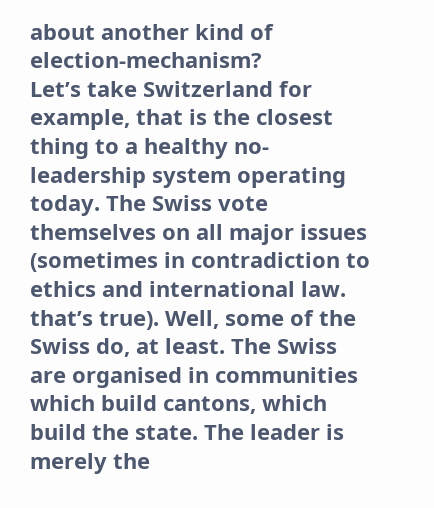about another kind of election-mechanism?
Let’s take Switzerland for example, that is the closest thing to a healthy no-leadership system operating today. The Swiss vote themselves on all major issues (sometimes in contradiction to ethics and international law. that’s true). Well, some of the Swiss do, at least. The Swiss are organised in communities which build cantons, which build the state. The leader is merely the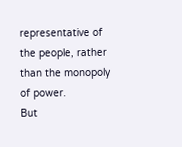representative of the people, rather than the monopoly of power.
But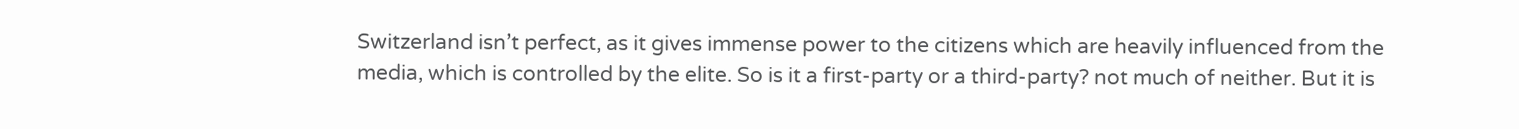Switzerland isn’t perfect, as it gives immense power to the citizens which are heavily influenced from the media, which is controlled by the elite. So is it a first-party or a third-party? not much of neither. But it is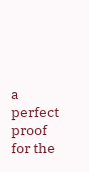a perfect proof for the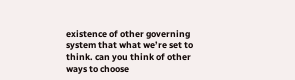existence of other governing system that what we’re set to think. can you think of other ways to choose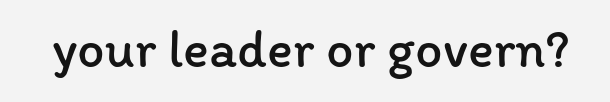your leader or govern?